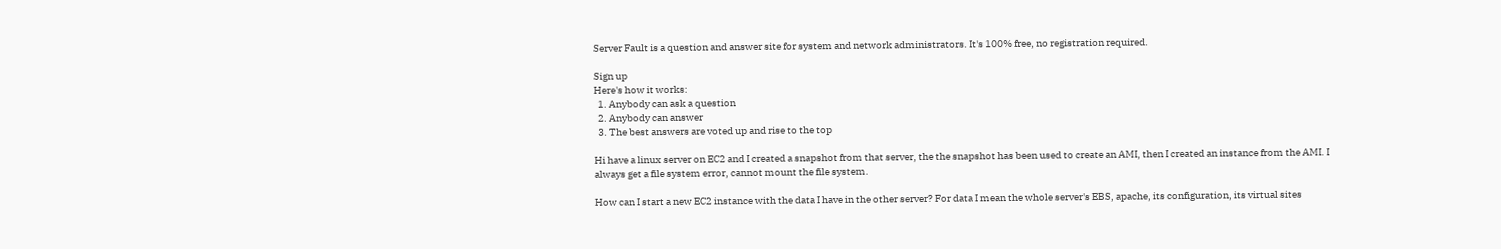Server Fault is a question and answer site for system and network administrators. It's 100% free, no registration required.

Sign up
Here's how it works:
  1. Anybody can ask a question
  2. Anybody can answer
  3. The best answers are voted up and rise to the top

Hi have a linux server on EC2 and I created a snapshot from that server, the the snapshot has been used to create an AMI, then I created an instance from the AMI. I always get a file system error, cannot mount the file system.

How can I start a new EC2 instance with the data I have in the other server? For data I mean the whole server's EBS, apache, its configuration, its virtual sites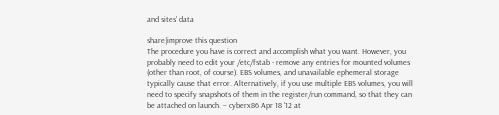and sites' data

share|improve this question
The procedure you have is correct and accomplish what you want. However, you probably need to edit your /etc/fstab - remove any entries for mounted volumes (other than root, of course). EBS volumes, and unavailable ephemeral storage typically cause that error. Alternatively, if you use multiple EBS volumes, you will need to specify snapshots of them in the register/run command, so that they can be attached on launch. – cyberx86 Apr 18 '12 at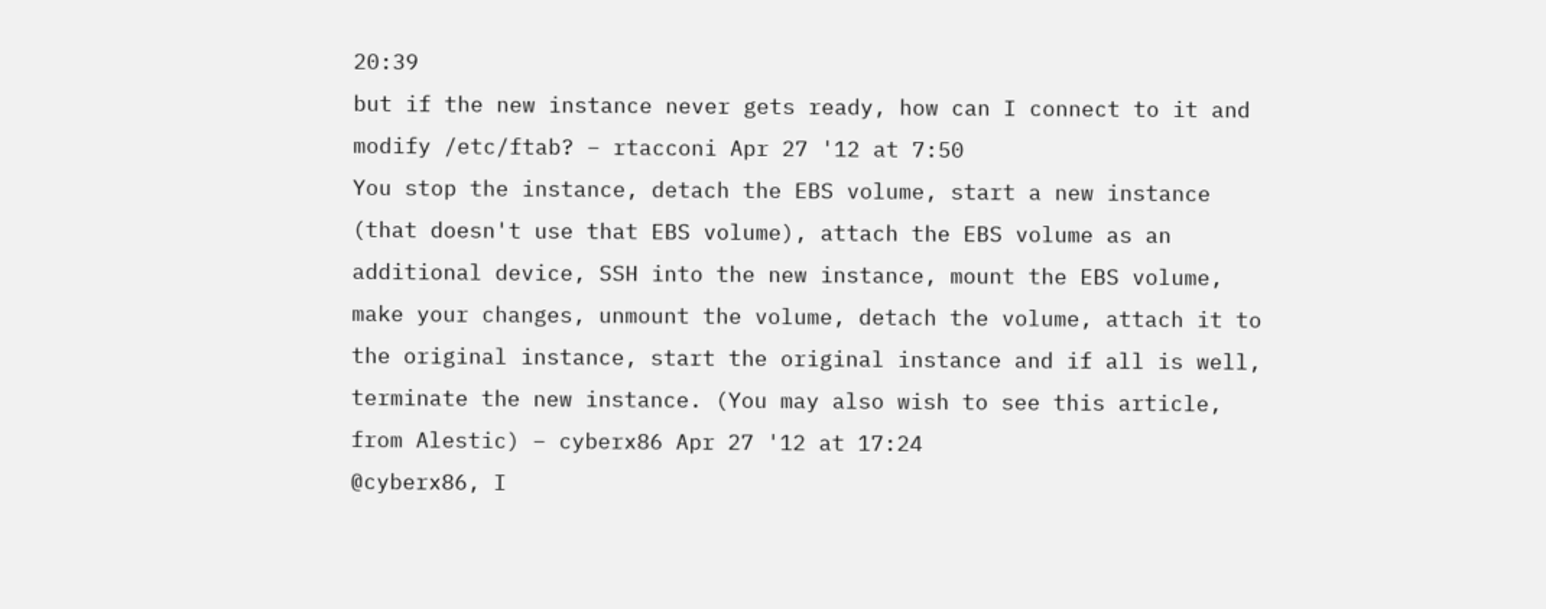20:39
but if the new instance never gets ready, how can I connect to it and modify /etc/ftab? – rtacconi Apr 27 '12 at 7:50
You stop the instance, detach the EBS volume, start a new instance (that doesn't use that EBS volume), attach the EBS volume as an additional device, SSH into the new instance, mount the EBS volume, make your changes, unmount the volume, detach the volume, attach it to the original instance, start the original instance and if all is well, terminate the new instance. (You may also wish to see this article, from Alestic) – cyberx86 Apr 27 '12 at 17:24
@cyberx86, I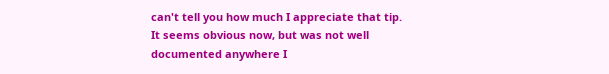can't tell you how much I appreciate that tip. It seems obvious now, but was not well documented anywhere I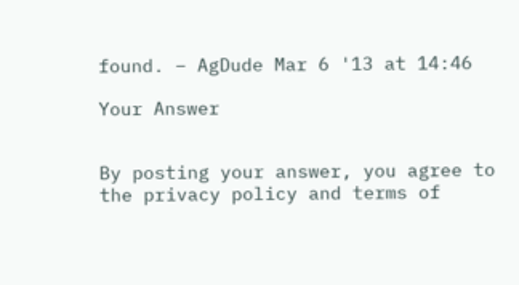found. – AgDude Mar 6 '13 at 14:46

Your Answer


By posting your answer, you agree to the privacy policy and terms of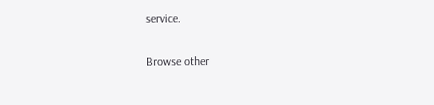service.

Browse other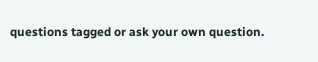questions tagged or ask your own question.